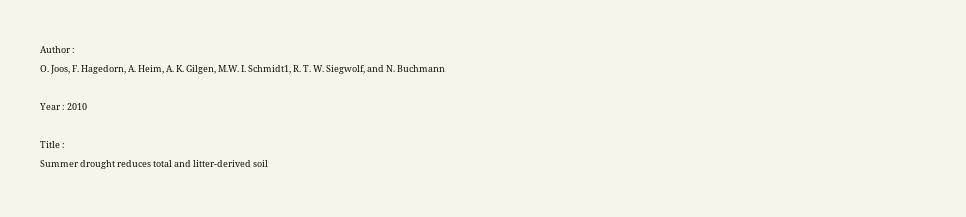Author :
O. Joos, F. Hagedorn, A. Heim, A. K. Gilgen, M.W. I. Schmidt1, R. T. W. Siegwolf, and N. Buchmann

Year : 2010

Title :
Summer drought reduces total and litter-derived soil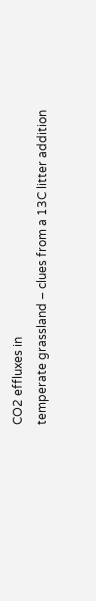CO2 effluxes in
temperate grassland – clues from a 13C litter addition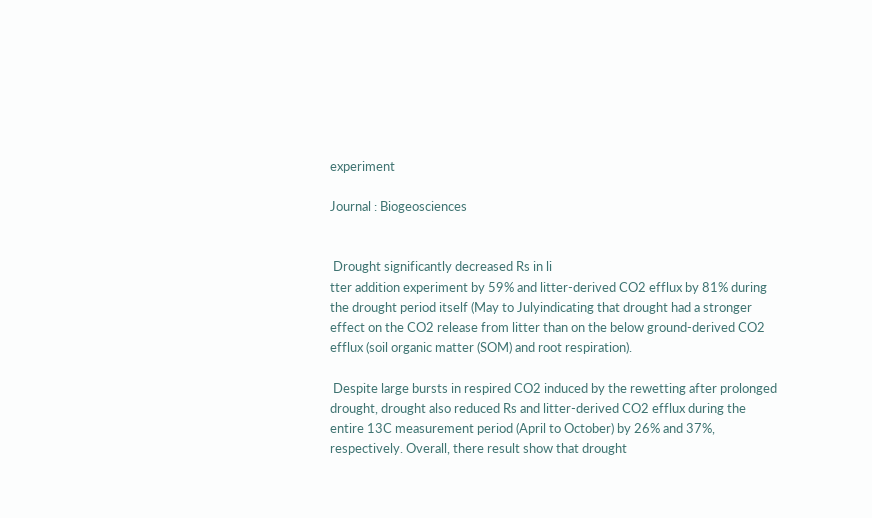experiment

Journal : Biogeosciences


 Drought significantly decreased Rs in li
tter addition experiment by 59% and litter-derived CO2 efflux by 81% during the drought period itself (May to Julyindicating that drought had a stronger effect on the CO2 release from litter than on the below ground-derived CO2 efflux (soil organic matter (SOM) and root respiration).

 Despite large bursts in respired CO2 induced by the rewetting after prolonged drought, drought also reduced Rs and litter-derived CO2 efflux during the entire 13C measurement period (April to October) by 26% and 37%, respectively. Overall, there result show that drought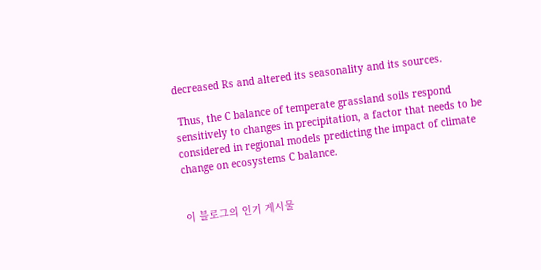decreased Rs and altered its seasonality and its sources.

 Thus, the C balance of temperate grassland soils respond sensitively to changes in precipitation, a factor that needs to be considered in regional models predicting the impact of climate change on ecosystems C balance.


이 블로그의 인기 게시물